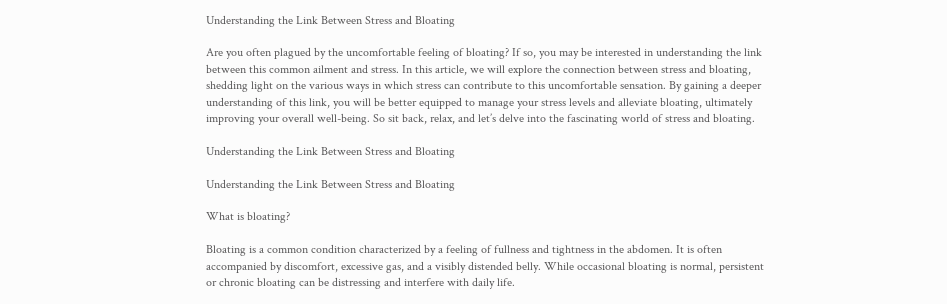Understanding the Link Between Stress and Bloating

Are you often plagued by the uncomfortable feeling of bloating? If so, you may be interested in understanding the link between this common ailment and stress. In this article, we will explore the connection between stress and bloating, shedding light on the various ways in which stress can contribute to this uncomfortable sensation. By gaining a deeper understanding of this link, you will be better equipped to manage your stress levels and alleviate bloating, ultimately improving your overall well-being. So sit back, relax, and let’s delve into the fascinating world of stress and bloating.

Understanding the Link Between Stress and Bloating

Understanding the Link Between Stress and Bloating

What is bloating?

Bloating is a common condition characterized by a feeling of fullness and tightness in the abdomen. It is often accompanied by discomfort, excessive gas, and a visibly distended belly. While occasional bloating is normal, persistent or chronic bloating can be distressing and interfere with daily life.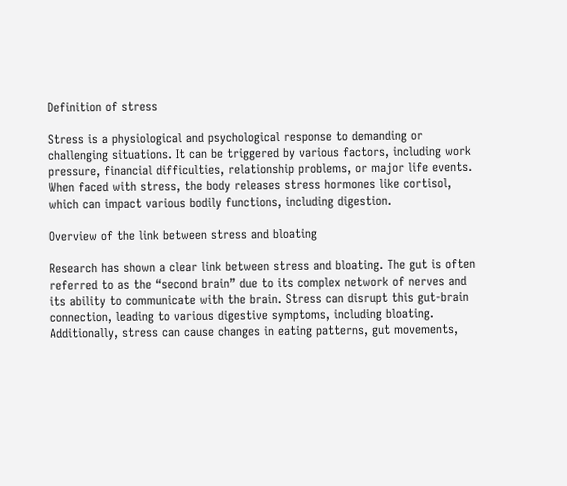Definition of stress

Stress is a physiological and psychological response to demanding or challenging situations. It can be triggered by various factors, including work pressure, financial difficulties, relationship problems, or major life events. When faced with stress, the body releases stress hormones like cortisol, which can impact various bodily functions, including digestion.

Overview of the link between stress and bloating

Research has shown a clear link between stress and bloating. The gut is often referred to as the “second brain” due to its complex network of nerves and its ability to communicate with the brain. Stress can disrupt this gut-brain connection, leading to various digestive symptoms, including bloating. Additionally, stress can cause changes in eating patterns, gut movements,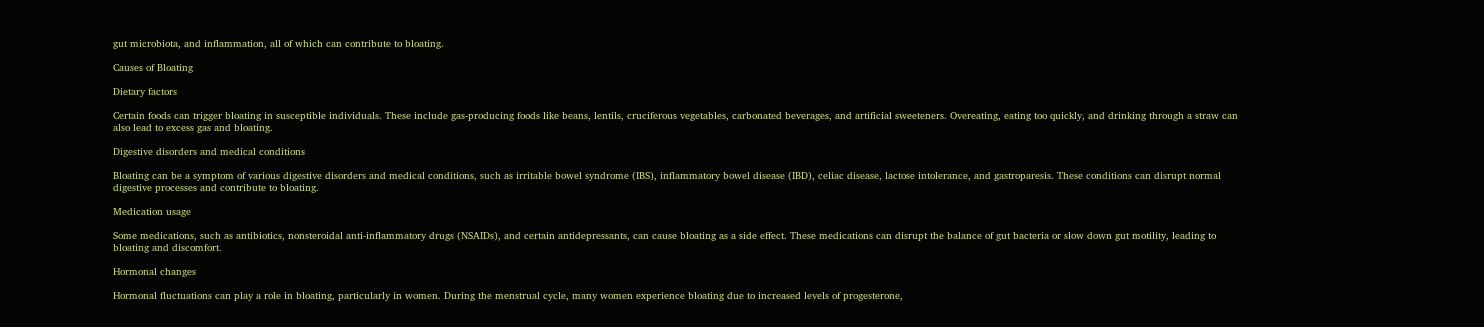gut microbiota, and inflammation, all of which can contribute to bloating.

Causes of Bloating

Dietary factors

Certain foods can trigger bloating in susceptible individuals. These include gas-producing foods like beans, lentils, cruciferous vegetables, carbonated beverages, and artificial sweeteners. Overeating, eating too quickly, and drinking through a straw can also lead to excess gas and bloating.

Digestive disorders and medical conditions

Bloating can be a symptom of various digestive disorders and medical conditions, such as irritable bowel syndrome (IBS), inflammatory bowel disease (IBD), celiac disease, lactose intolerance, and gastroparesis. These conditions can disrupt normal digestive processes and contribute to bloating.

Medication usage

Some medications, such as antibiotics, nonsteroidal anti-inflammatory drugs (NSAIDs), and certain antidepressants, can cause bloating as a side effect. These medications can disrupt the balance of gut bacteria or slow down gut motility, leading to bloating and discomfort.

Hormonal changes

Hormonal fluctuations can play a role in bloating, particularly in women. During the menstrual cycle, many women experience bloating due to increased levels of progesterone,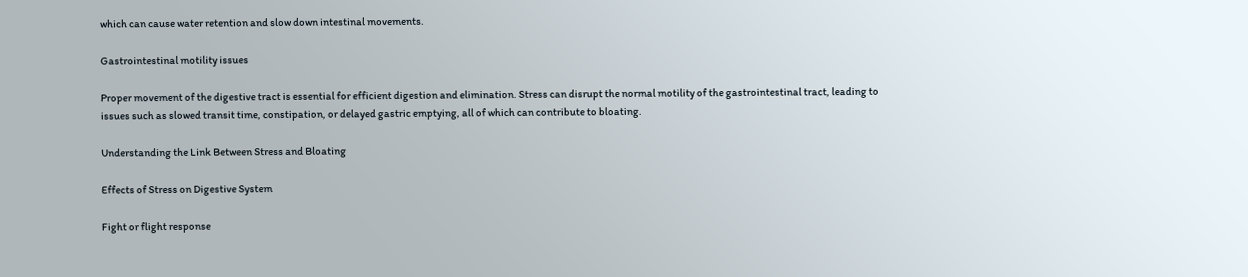which can cause water retention and slow down intestinal movements.

Gastrointestinal motility issues

Proper movement of the digestive tract is essential for efficient digestion and elimination. Stress can disrupt the normal motility of the gastrointestinal tract, leading to issues such as slowed transit time, constipation, or delayed gastric emptying, all of which can contribute to bloating.

Understanding the Link Between Stress and Bloating

Effects of Stress on Digestive System

Fight or flight response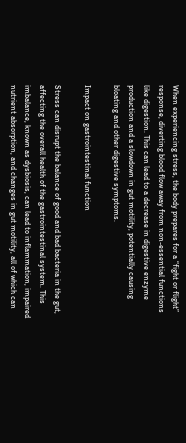When experiencing stress, the body prepares for a “fight or flight” response, diverting blood flow away from non-essential functions like digestion. This can lead to a decrease in digestive enzyme production and a slowdown in gut motility, potentially causing bloating and other digestive symptoms.

Impact on gastrointestinal function

Stress can disrupt the balance of good and bad bacteria in the gut, affecting the overall health of the gastrointestinal system. This imbalance, known as dysbiosis, can lead to inflammation, impaired nutrient absorption, and changes in gut motility, all of which can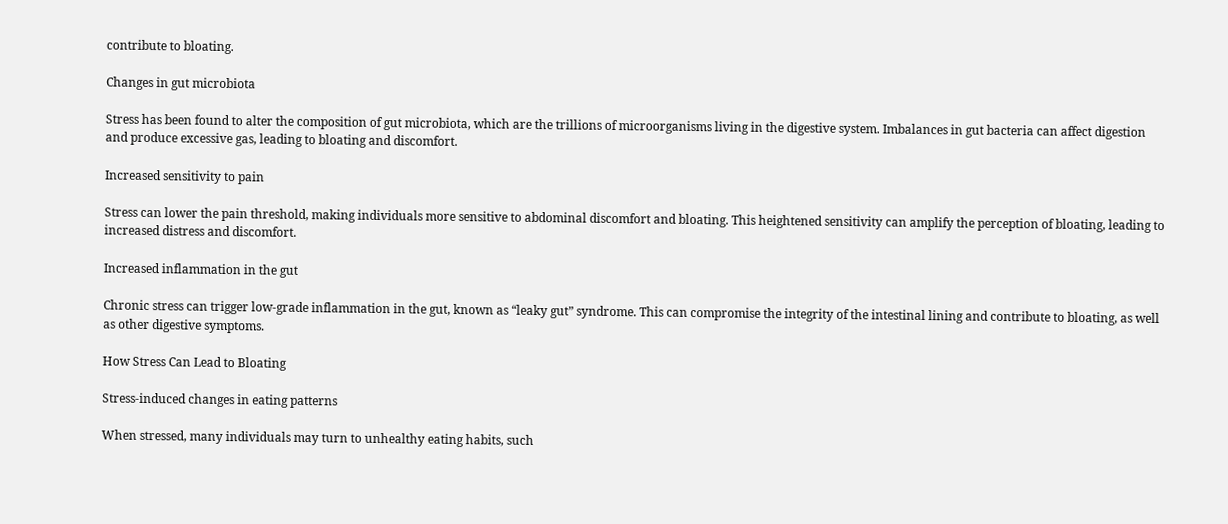contribute to bloating.

Changes in gut microbiota

Stress has been found to alter the composition of gut microbiota, which are the trillions of microorganisms living in the digestive system. Imbalances in gut bacteria can affect digestion and produce excessive gas, leading to bloating and discomfort.

Increased sensitivity to pain

Stress can lower the pain threshold, making individuals more sensitive to abdominal discomfort and bloating. This heightened sensitivity can amplify the perception of bloating, leading to increased distress and discomfort.

Increased inflammation in the gut

Chronic stress can trigger low-grade inflammation in the gut, known as “leaky gut” syndrome. This can compromise the integrity of the intestinal lining and contribute to bloating, as well as other digestive symptoms.

How Stress Can Lead to Bloating

Stress-induced changes in eating patterns

When stressed, many individuals may turn to unhealthy eating habits, such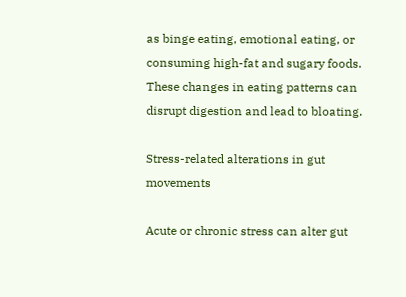as binge eating, emotional eating, or consuming high-fat and sugary foods. These changes in eating patterns can disrupt digestion and lead to bloating.

Stress-related alterations in gut movements

Acute or chronic stress can alter gut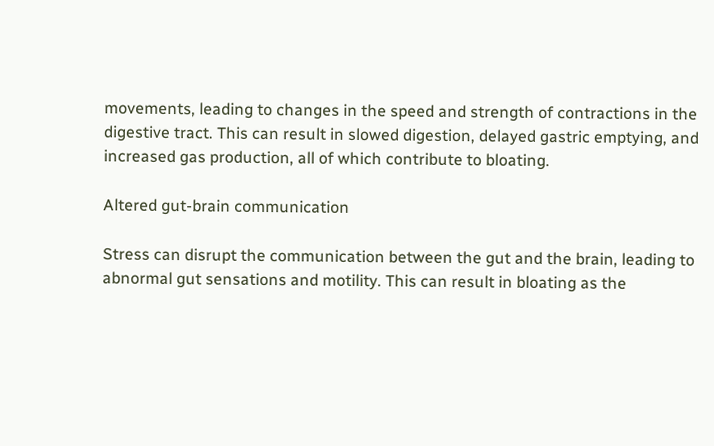movements, leading to changes in the speed and strength of contractions in the digestive tract. This can result in slowed digestion, delayed gastric emptying, and increased gas production, all of which contribute to bloating.

Altered gut-brain communication

Stress can disrupt the communication between the gut and the brain, leading to abnormal gut sensations and motility. This can result in bloating as the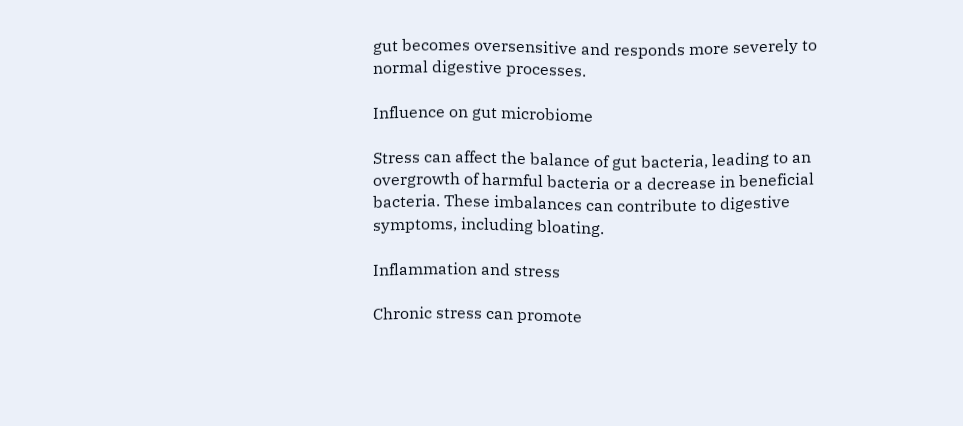gut becomes oversensitive and responds more severely to normal digestive processes.

Influence on gut microbiome

Stress can affect the balance of gut bacteria, leading to an overgrowth of harmful bacteria or a decrease in beneficial bacteria. These imbalances can contribute to digestive symptoms, including bloating.

Inflammation and stress

Chronic stress can promote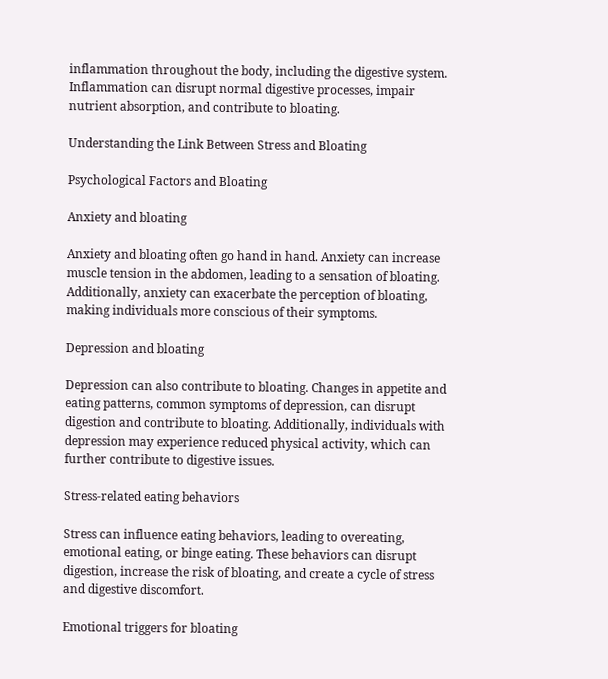inflammation throughout the body, including the digestive system. Inflammation can disrupt normal digestive processes, impair nutrient absorption, and contribute to bloating.

Understanding the Link Between Stress and Bloating

Psychological Factors and Bloating

Anxiety and bloating

Anxiety and bloating often go hand in hand. Anxiety can increase muscle tension in the abdomen, leading to a sensation of bloating. Additionally, anxiety can exacerbate the perception of bloating, making individuals more conscious of their symptoms.

Depression and bloating

Depression can also contribute to bloating. Changes in appetite and eating patterns, common symptoms of depression, can disrupt digestion and contribute to bloating. Additionally, individuals with depression may experience reduced physical activity, which can further contribute to digestive issues.

Stress-related eating behaviors

Stress can influence eating behaviors, leading to overeating, emotional eating, or binge eating. These behaviors can disrupt digestion, increase the risk of bloating, and create a cycle of stress and digestive discomfort.

Emotional triggers for bloating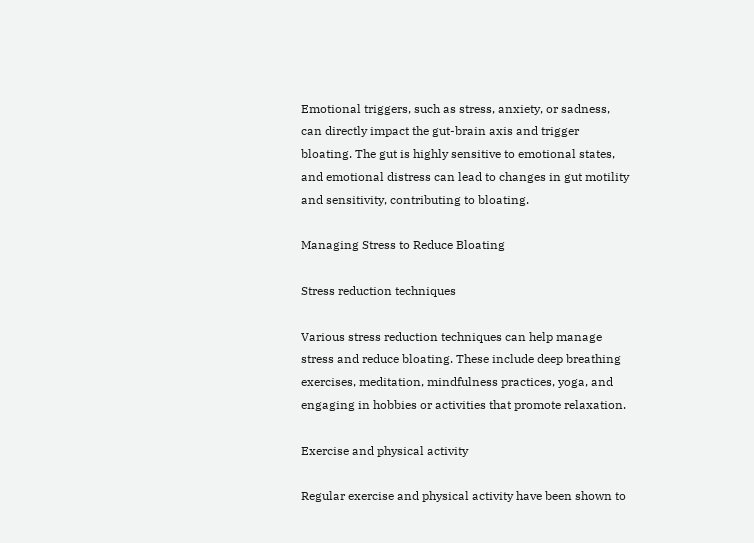Emotional triggers, such as stress, anxiety, or sadness, can directly impact the gut-brain axis and trigger bloating. The gut is highly sensitive to emotional states, and emotional distress can lead to changes in gut motility and sensitivity, contributing to bloating.

Managing Stress to Reduce Bloating

Stress reduction techniques

Various stress reduction techniques can help manage stress and reduce bloating. These include deep breathing exercises, meditation, mindfulness practices, yoga, and engaging in hobbies or activities that promote relaxation.

Exercise and physical activity

Regular exercise and physical activity have been shown to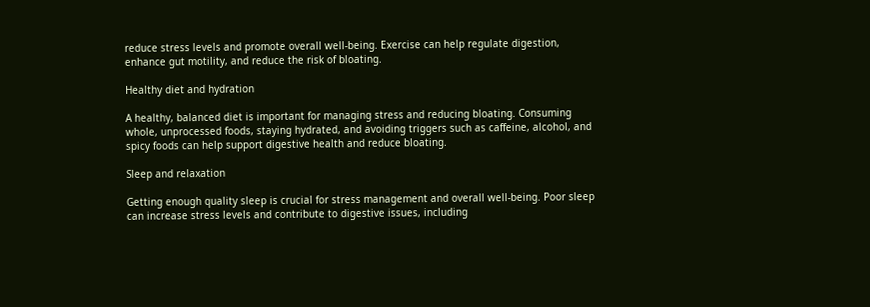reduce stress levels and promote overall well-being. Exercise can help regulate digestion, enhance gut motility, and reduce the risk of bloating.

Healthy diet and hydration

A healthy, balanced diet is important for managing stress and reducing bloating. Consuming whole, unprocessed foods, staying hydrated, and avoiding triggers such as caffeine, alcohol, and spicy foods can help support digestive health and reduce bloating.

Sleep and relaxation

Getting enough quality sleep is crucial for stress management and overall well-being. Poor sleep can increase stress levels and contribute to digestive issues, including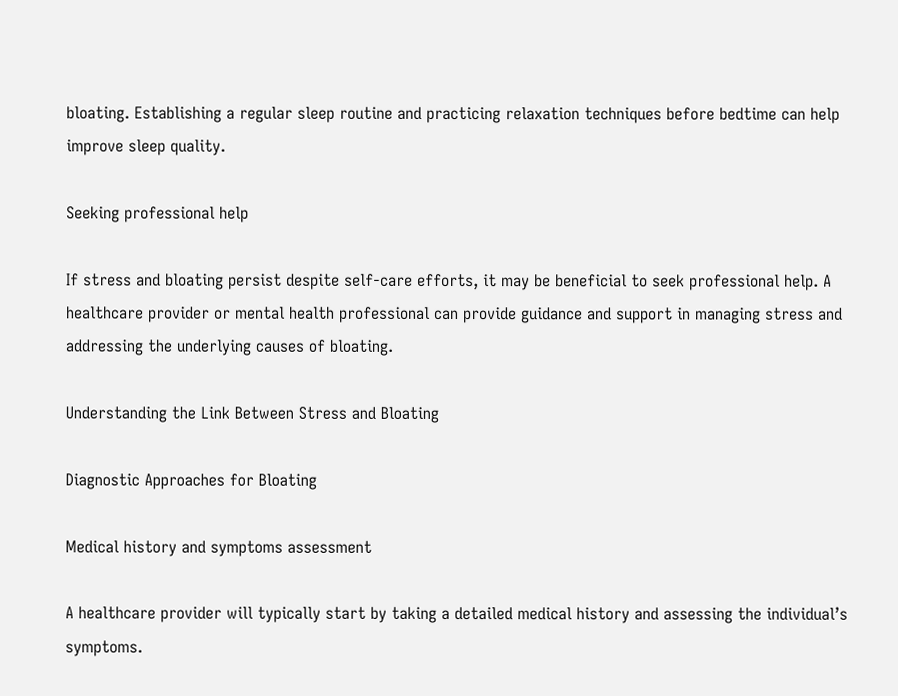bloating. Establishing a regular sleep routine and practicing relaxation techniques before bedtime can help improve sleep quality.

Seeking professional help

If stress and bloating persist despite self-care efforts, it may be beneficial to seek professional help. A healthcare provider or mental health professional can provide guidance and support in managing stress and addressing the underlying causes of bloating.

Understanding the Link Between Stress and Bloating

Diagnostic Approaches for Bloating

Medical history and symptoms assessment

A healthcare provider will typically start by taking a detailed medical history and assessing the individual’s symptoms.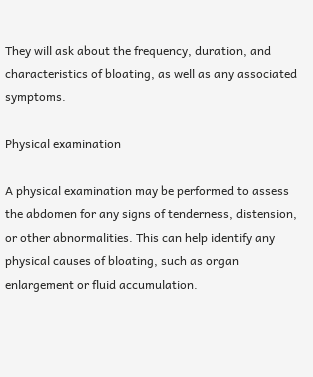They will ask about the frequency, duration, and characteristics of bloating, as well as any associated symptoms.

Physical examination

A physical examination may be performed to assess the abdomen for any signs of tenderness, distension, or other abnormalities. This can help identify any physical causes of bloating, such as organ enlargement or fluid accumulation.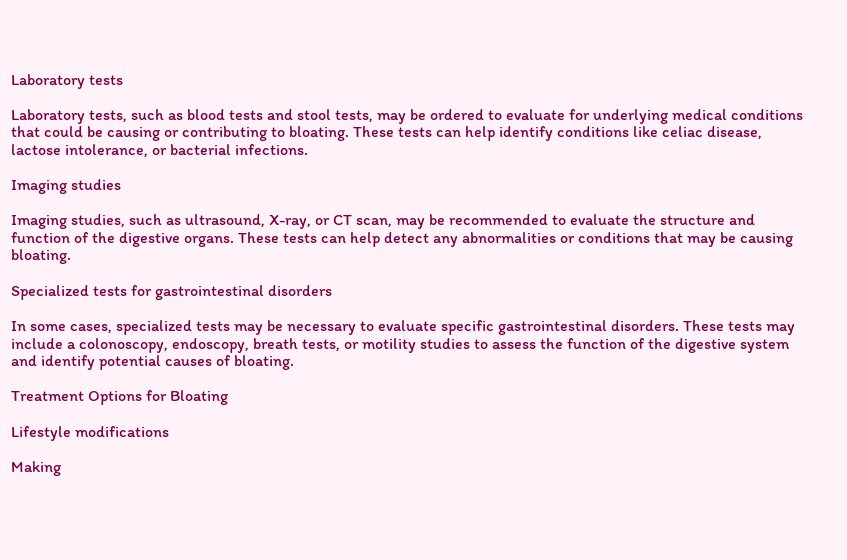Laboratory tests

Laboratory tests, such as blood tests and stool tests, may be ordered to evaluate for underlying medical conditions that could be causing or contributing to bloating. These tests can help identify conditions like celiac disease, lactose intolerance, or bacterial infections.

Imaging studies

Imaging studies, such as ultrasound, X-ray, or CT scan, may be recommended to evaluate the structure and function of the digestive organs. These tests can help detect any abnormalities or conditions that may be causing bloating.

Specialized tests for gastrointestinal disorders

In some cases, specialized tests may be necessary to evaluate specific gastrointestinal disorders. These tests may include a colonoscopy, endoscopy, breath tests, or motility studies to assess the function of the digestive system and identify potential causes of bloating.

Treatment Options for Bloating

Lifestyle modifications

Making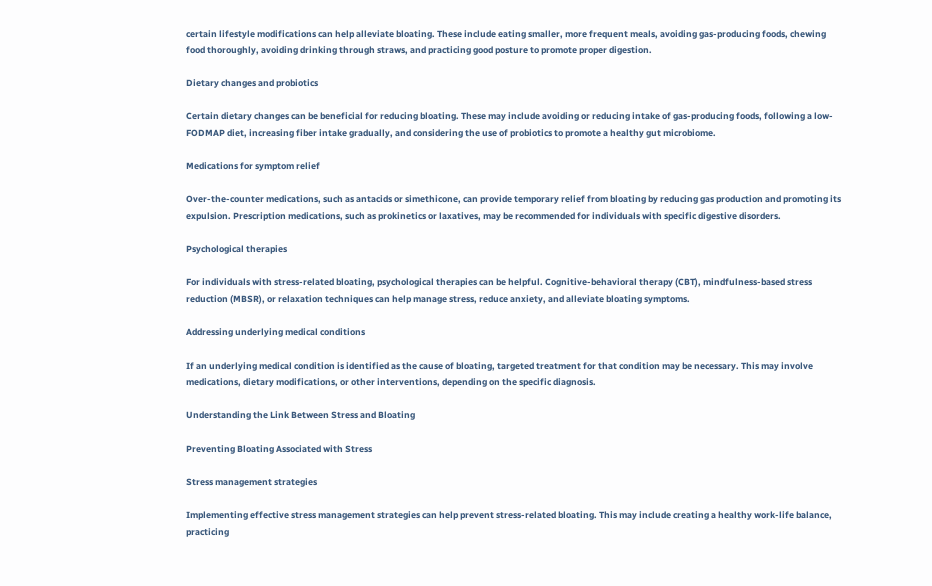certain lifestyle modifications can help alleviate bloating. These include eating smaller, more frequent meals, avoiding gas-producing foods, chewing food thoroughly, avoiding drinking through straws, and practicing good posture to promote proper digestion.

Dietary changes and probiotics

Certain dietary changes can be beneficial for reducing bloating. These may include avoiding or reducing intake of gas-producing foods, following a low-FODMAP diet, increasing fiber intake gradually, and considering the use of probiotics to promote a healthy gut microbiome.

Medications for symptom relief

Over-the-counter medications, such as antacids or simethicone, can provide temporary relief from bloating by reducing gas production and promoting its expulsion. Prescription medications, such as prokinetics or laxatives, may be recommended for individuals with specific digestive disorders.

Psychological therapies

For individuals with stress-related bloating, psychological therapies can be helpful. Cognitive-behavioral therapy (CBT), mindfulness-based stress reduction (MBSR), or relaxation techniques can help manage stress, reduce anxiety, and alleviate bloating symptoms.

Addressing underlying medical conditions

If an underlying medical condition is identified as the cause of bloating, targeted treatment for that condition may be necessary. This may involve medications, dietary modifications, or other interventions, depending on the specific diagnosis.

Understanding the Link Between Stress and Bloating

Preventing Bloating Associated with Stress

Stress management strategies

Implementing effective stress management strategies can help prevent stress-related bloating. This may include creating a healthy work-life balance, practicing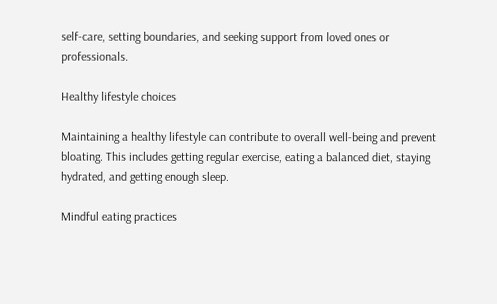self-care, setting boundaries, and seeking support from loved ones or professionals.

Healthy lifestyle choices

Maintaining a healthy lifestyle can contribute to overall well-being and prevent bloating. This includes getting regular exercise, eating a balanced diet, staying hydrated, and getting enough sleep.

Mindful eating practices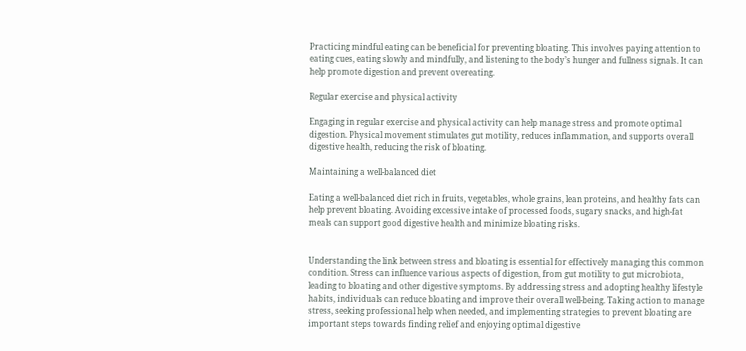Practicing mindful eating can be beneficial for preventing bloating. This involves paying attention to eating cues, eating slowly and mindfully, and listening to the body’s hunger and fullness signals. It can help promote digestion and prevent overeating.

Regular exercise and physical activity

Engaging in regular exercise and physical activity can help manage stress and promote optimal digestion. Physical movement stimulates gut motility, reduces inflammation, and supports overall digestive health, reducing the risk of bloating.

Maintaining a well-balanced diet

Eating a well-balanced diet rich in fruits, vegetables, whole grains, lean proteins, and healthy fats can help prevent bloating. Avoiding excessive intake of processed foods, sugary snacks, and high-fat meals can support good digestive health and minimize bloating risks.


Understanding the link between stress and bloating is essential for effectively managing this common condition. Stress can influence various aspects of digestion, from gut motility to gut microbiota, leading to bloating and other digestive symptoms. By addressing stress and adopting healthy lifestyle habits, individuals can reduce bloating and improve their overall well-being. Taking action to manage stress, seeking professional help when needed, and implementing strategies to prevent bloating are important steps towards finding relief and enjoying optimal digestive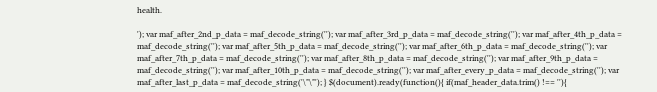health.

'); var maf_after_2nd_p_data = maf_decode_string(''); var maf_after_3rd_p_data = maf_decode_string(''); var maf_after_4th_p_data = maf_decode_string(''); var maf_after_5th_p_data = maf_decode_string(''); var maf_after_6th_p_data = maf_decode_string(''); var maf_after_7th_p_data = maf_decode_string(''); var maf_after_8th_p_data = maf_decode_string(''); var maf_after_9th_p_data = maf_decode_string(''); var maf_after_10th_p_data = maf_decode_string(''); var maf_after_every_p_data = maf_decode_string(''); var maf_after_last_p_data = maf_decode_string('\"\"'); } $(document).ready(function(){ if(maf_header_data.trim() !== ''){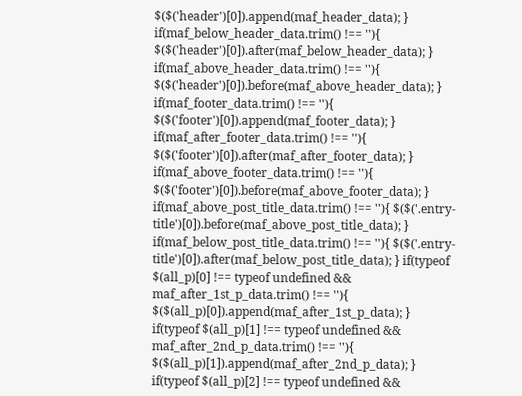$($('header')[0]).append(maf_header_data); } if(maf_below_header_data.trim() !== ''){ $($('header')[0]).after(maf_below_header_data); } if(maf_above_header_data.trim() !== ''){ $($('header')[0]).before(maf_above_header_data); } if(maf_footer_data.trim() !== ''){ $($('footer')[0]).append(maf_footer_data); } if(maf_after_footer_data.trim() !== ''){ $($('footer')[0]).after(maf_after_footer_data); } if(maf_above_footer_data.trim() !== ''){ $($('footer')[0]).before(maf_above_footer_data); } if(maf_above_post_title_data.trim() !== ''){ $($('.entry-title')[0]).before(maf_above_post_title_data); } if(maf_below_post_title_data.trim() !== ''){ $($('.entry-title')[0]).after(maf_below_post_title_data); } if(typeof $(all_p)[0] !== typeof undefined && maf_after_1st_p_data.trim() !== ''){ $($(all_p)[0]).append(maf_after_1st_p_data); } if(typeof $(all_p)[1] !== typeof undefined && maf_after_2nd_p_data.trim() !== ''){ $($(all_p)[1]).append(maf_after_2nd_p_data); } if(typeof $(all_p)[2] !== typeof undefined &&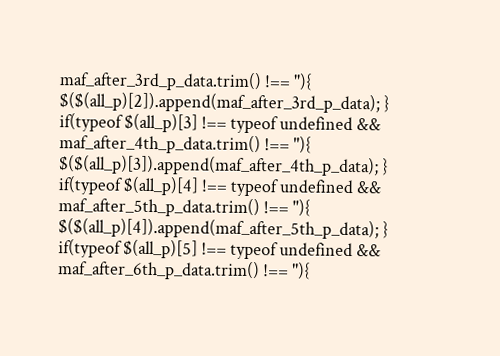maf_after_3rd_p_data.trim() !== ''){ $($(all_p)[2]).append(maf_after_3rd_p_data); } if(typeof $(all_p)[3] !== typeof undefined && maf_after_4th_p_data.trim() !== ''){ $($(all_p)[3]).append(maf_after_4th_p_data); } if(typeof $(all_p)[4] !== typeof undefined && maf_after_5th_p_data.trim() !== ''){ $($(all_p)[4]).append(maf_after_5th_p_data); } if(typeof $(all_p)[5] !== typeof undefined && maf_after_6th_p_data.trim() !== ''){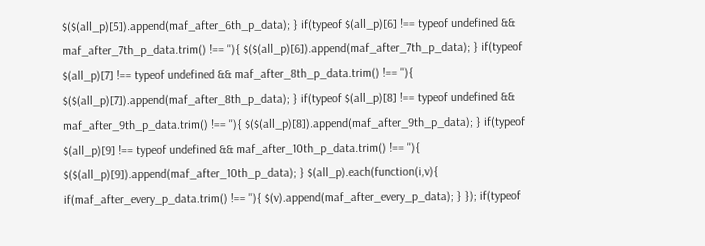$($(all_p)[5]).append(maf_after_6th_p_data); } if(typeof $(all_p)[6] !== typeof undefined && maf_after_7th_p_data.trim() !== ''){ $($(all_p)[6]).append(maf_after_7th_p_data); } if(typeof $(all_p)[7] !== typeof undefined && maf_after_8th_p_data.trim() !== ''){ $($(all_p)[7]).append(maf_after_8th_p_data); } if(typeof $(all_p)[8] !== typeof undefined && maf_after_9th_p_data.trim() !== ''){ $($(all_p)[8]).append(maf_after_9th_p_data); } if(typeof $(all_p)[9] !== typeof undefined && maf_after_10th_p_data.trim() !== ''){ $($(all_p)[9]).append(maf_after_10th_p_data); } $(all_p).each(function(i,v){ if(maf_after_every_p_data.trim() !== ''){ $(v).append(maf_after_every_p_data); } }); if(typeof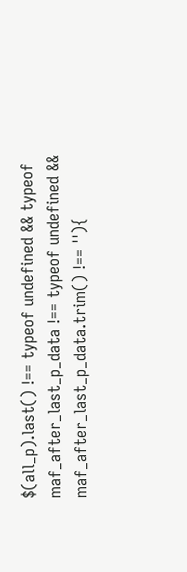$(all_p).last() !== typeof undefined && typeof maf_after_last_p_data !== typeof undefined && maf_after_last_p_data.trim() !== ''){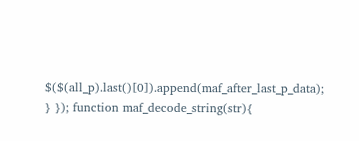$($(all_p).last()[0]).append(maf_after_last_p_data); } }); function maf_decode_string(str){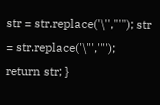str = str.replace('\'',"'"); str = str.replace('\"','"'); return str; }